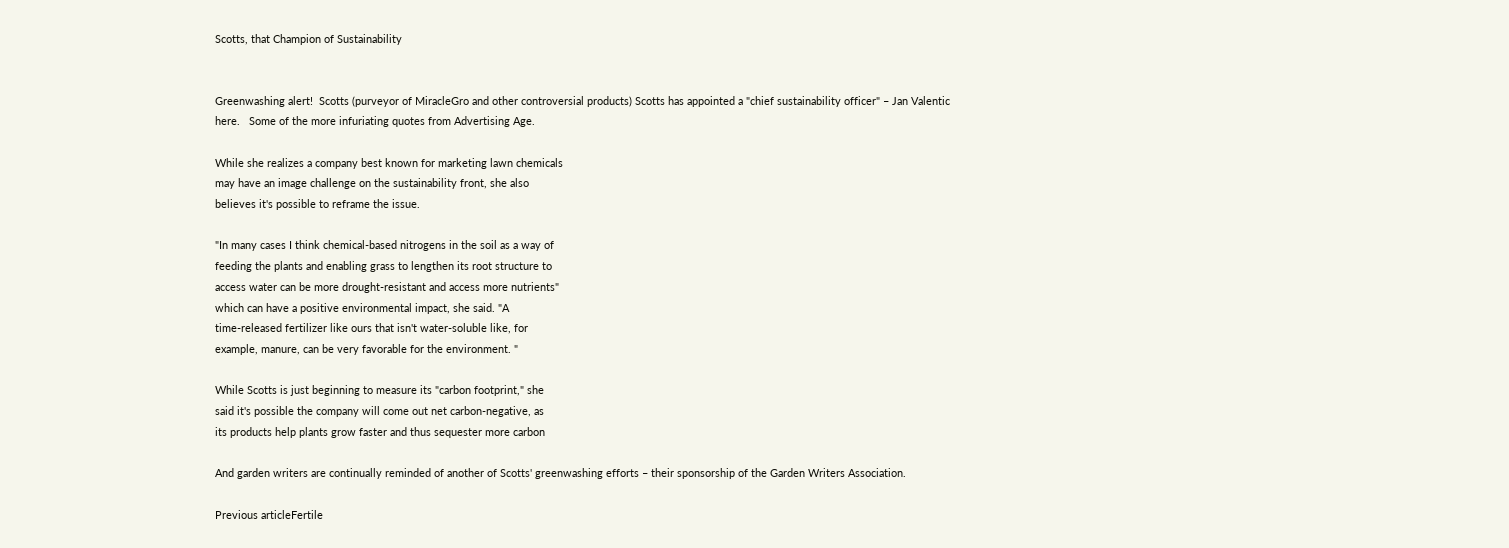Scotts, that Champion of Sustainability


Greenwashing alert!  Scotts (purveyor of MiracleGro and other controversial products) Scotts has appointed a "chief sustainability officer" – Jan Valentic here.   Some of the more infuriating quotes from Advertising Age.

While she realizes a company best known for marketing lawn chemicals
may have an image challenge on the sustainability front, she also
believes it's possible to reframe the issue.

"In many cases I think chemical-based nitrogens in the soil as a way of
feeding the plants and enabling grass to lengthen its root structure to
access water can be more drought-resistant and access more nutrients"
which can have a positive environmental impact, she said. "A
time-released fertilizer like ours that isn't water-soluble like, for
example, manure, can be very favorable for the environment. "

While Scotts is just beginning to measure its "carbon footprint," she
said it's possible the company will come out net carbon-negative, as
its products help plants grow faster and thus sequester more carbon

And garden writers are continually reminded of another of Scotts' greenwashing efforts – their sponsorship of the Garden Writers Association.

Previous articleFertile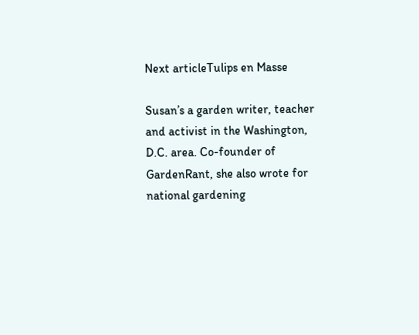Next articleTulips en Masse

Susan’s a garden writer, teacher and activist in the Washington, D.C. area. Co-founder of GardenRant, she also wrote for national gardening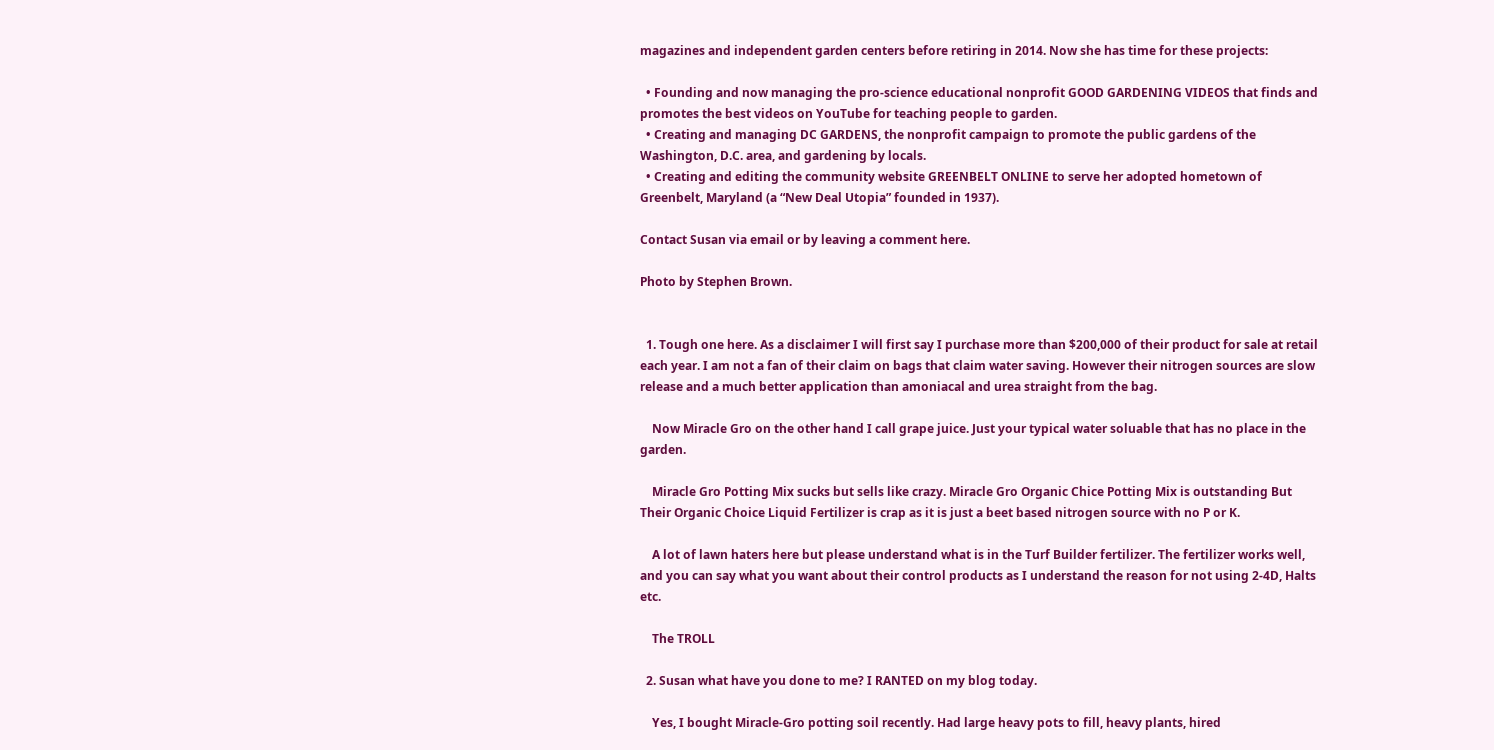magazines and independent garden centers before retiring in 2014. Now she has time for these projects:

  • Founding and now managing the pro-science educational nonprofit GOOD GARDENING VIDEOS that finds and promotes the best videos on YouTube for teaching people to garden.
  • Creating and managing DC GARDENS, the nonprofit campaign to promote the public gardens of the Washington, D.C. area, and gardening by locals.
  • Creating and editing the community website GREENBELT ONLINE to serve her adopted hometown of Greenbelt, Maryland (a “New Deal Utopia” founded in 1937).

Contact Susan via email or by leaving a comment here.

Photo by Stephen Brown.


  1. Tough one here. As a disclaimer I will first say I purchase more than $200,000 of their product for sale at retail each year. I am not a fan of their claim on bags that claim water saving. However their nitrogen sources are slow release and a much better application than amoniacal and urea straight from the bag.

    Now Miracle Gro on the other hand I call grape juice. Just your typical water soluable that has no place in the garden.

    Miracle Gro Potting Mix sucks but sells like crazy. Miracle Gro Organic Chice Potting Mix is outstanding But Their Organic Choice Liquid Fertilizer is crap as it is just a beet based nitrogen source with no P or K.

    A lot of lawn haters here but please understand what is in the Turf Builder fertilizer. The fertilizer works well, and you can say what you want about their control products as I understand the reason for not using 2-4D, Halts etc.

    The TROLL

  2. Susan what have you done to me? I RANTED on my blog today.

    Yes, I bought Miracle-Gro potting soil recently. Had large heavy pots to fill, heavy plants, hired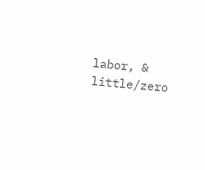labor, & little/zero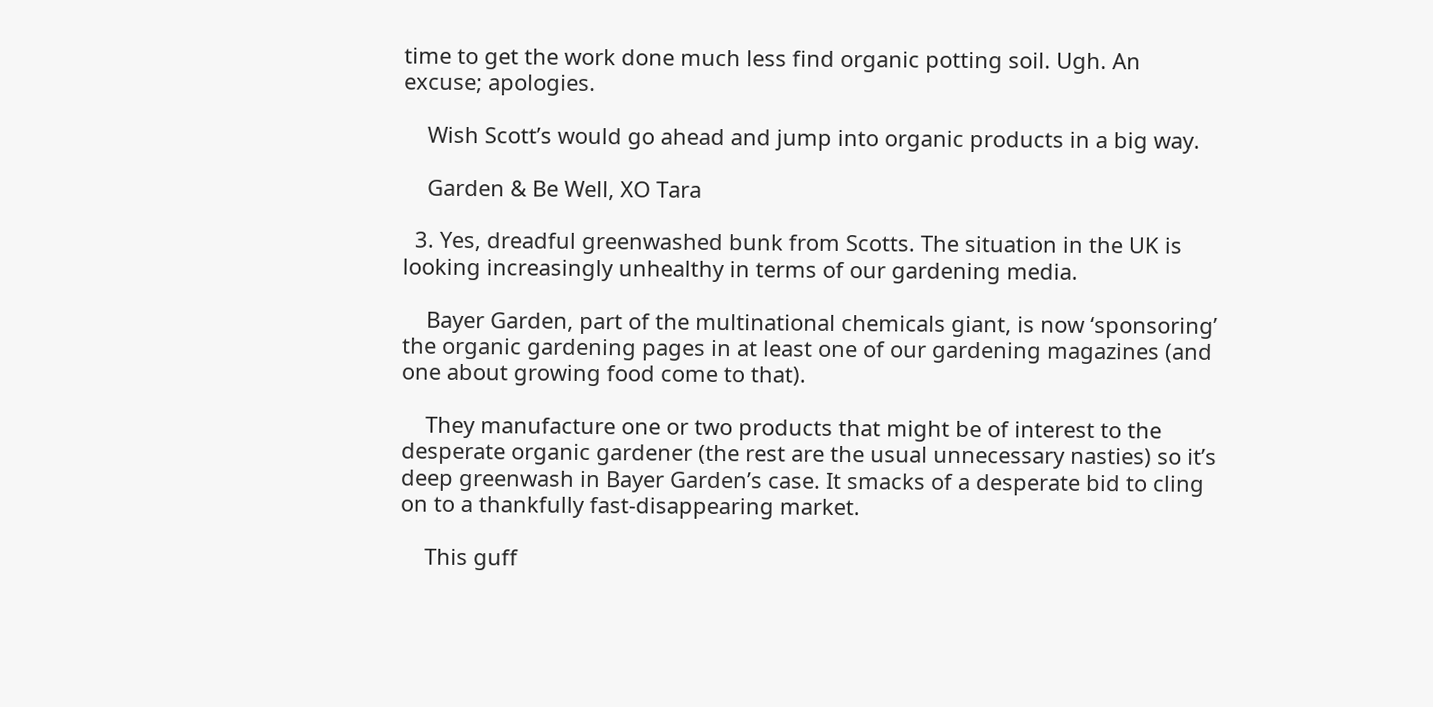time to get the work done much less find organic potting soil. Ugh. An excuse; apologies.

    Wish Scott’s would go ahead and jump into organic products in a big way.

    Garden & Be Well, XO Tara

  3. Yes, dreadful greenwashed bunk from Scotts. The situation in the UK is looking increasingly unhealthy in terms of our gardening media.

    Bayer Garden, part of the multinational chemicals giant, is now ‘sponsoring’ the organic gardening pages in at least one of our gardening magazines (and one about growing food come to that).

    They manufacture one or two products that might be of interest to the desperate organic gardener (the rest are the usual unnecessary nasties) so it’s deep greenwash in Bayer Garden’s case. It smacks of a desperate bid to cling on to a thankfully fast-disappearing market.

    This guff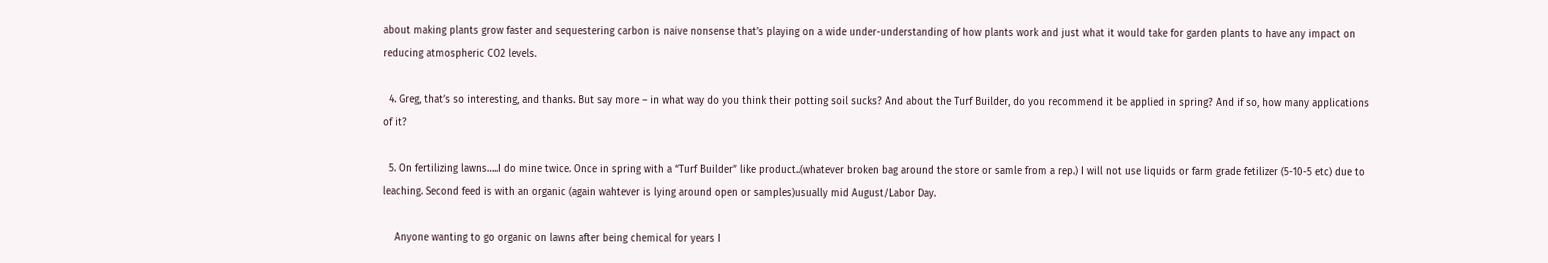about making plants grow faster and sequestering carbon is naive nonsense that’s playing on a wide under-understanding of how plants work and just what it would take for garden plants to have any impact on reducing atmospheric CO2 levels.

  4. Greg, that’s so interesting, and thanks. But say more – in what way do you think their potting soil sucks? And about the Turf Builder, do you recommend it be applied in spring? And if so, how many applications of it?

  5. On fertilizing lawns…..I do mine twice. Once in spring with a “Turf Builder” like product..(whatever broken bag around the store or samle from a rep.) I will not use liquids or farm grade fetilizer (5-10-5 etc) due to leaching. Second feed is with an organic (again wahtever is lying around open or samples)usually mid August/Labor Day.

    Anyone wanting to go organic on lawns after being chemical for years I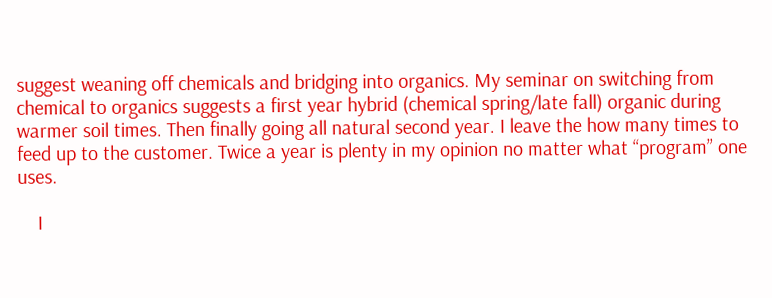suggest weaning off chemicals and bridging into organics. My seminar on switching from chemical to organics suggests a first year hybrid (chemical spring/late fall) organic during warmer soil times. Then finally going all natural second year. I leave the how many times to feed up to the customer. Twice a year is plenty in my opinion no matter what “program” one uses.

    I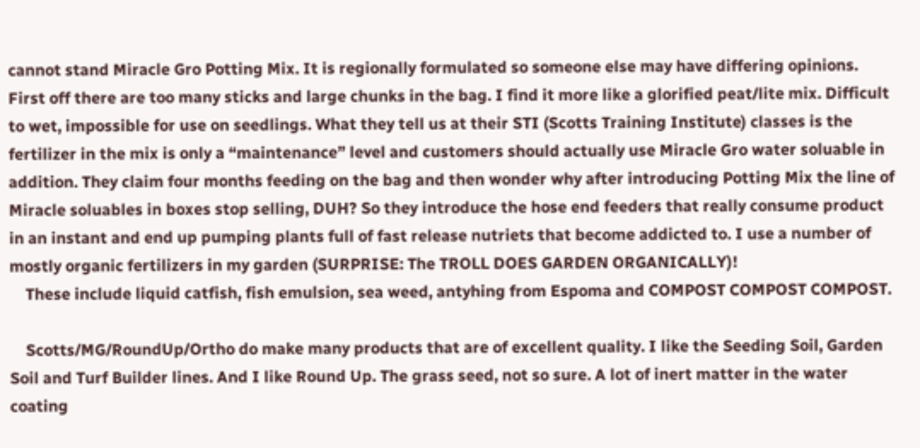cannot stand Miracle Gro Potting Mix. It is regionally formulated so someone else may have differing opinions. First off there are too many sticks and large chunks in the bag. I find it more like a glorified peat/lite mix. Difficult to wet, impossible for use on seedlings. What they tell us at their STI (Scotts Training Institute) classes is the fertilizer in the mix is only a “maintenance” level and customers should actually use Miracle Gro water soluable in addition. They claim four months feeding on the bag and then wonder why after introducing Potting Mix the line of Miracle soluables in boxes stop selling, DUH? So they introduce the hose end feeders that really consume product in an instant and end up pumping plants full of fast release nutriets that become addicted to. I use a number of mostly organic fertilizers in my garden (SURPRISE: The TROLL DOES GARDEN ORGANICALLY)!
    These include liquid catfish, fish emulsion, sea weed, antyhing from Espoma and COMPOST COMPOST COMPOST.

    Scotts/MG/RoundUp/Ortho do make many products that are of excellent quality. I like the Seeding Soil, Garden Soil and Turf Builder lines. And I like Round Up. The grass seed, not so sure. A lot of inert matter in the water coating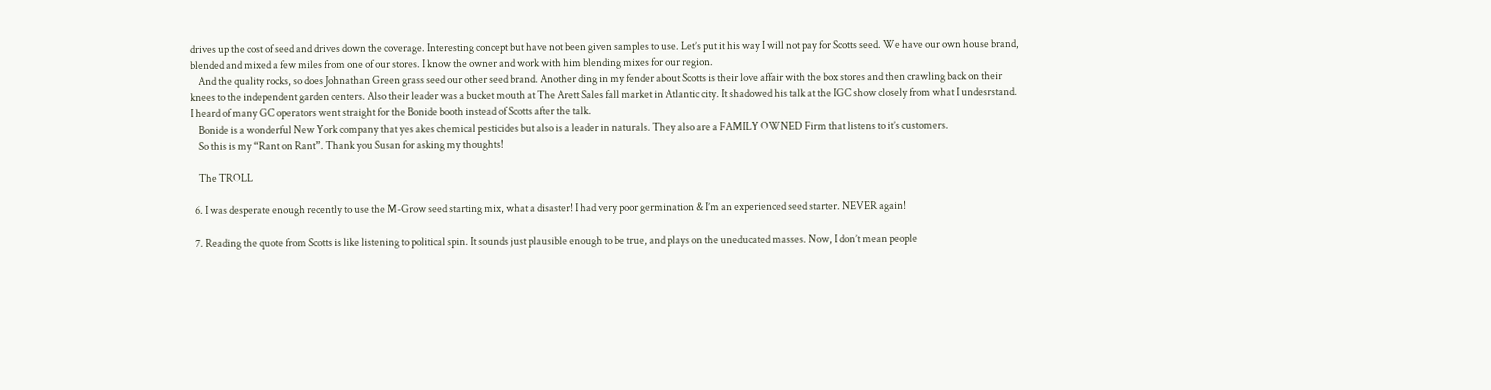drives up the cost of seed and drives down the coverage. Interesting concept but have not been given samples to use. Let’s put it his way I will not pay for Scotts seed. We have our own house brand, blended and mixed a few miles from one of our stores. I know the owner and work with him blending mixes for our region.
    And the quality rocks, so does Johnathan Green grass seed our other seed brand. Another ding in my fender about Scotts is their love affair with the box stores and then crawling back on their knees to the independent garden centers. Also their leader was a bucket mouth at The Arett Sales fall market in Atlantic city. It shadowed his talk at the IGC show closely from what I undesrstand. I heard of many GC operators went straight for the Bonide booth instead of Scotts after the talk.
    Bonide is a wonderful New York company that yes akes chemical pesticides but also is a leader in naturals. They also are a FAMILY OWNED Firm that listens to it’s customers.
    So this is my “Rant on Rant”. Thank you Susan for asking my thoughts!

    The TROLL

  6. I was desperate enough recently to use the M-Grow seed starting mix, what a disaster! I had very poor germination & I’m an experienced seed starter. NEVER again!

  7. Reading the quote from Scotts is like listening to political spin. It sounds just plausible enough to be true, and plays on the uneducated masses. Now, I don’t mean people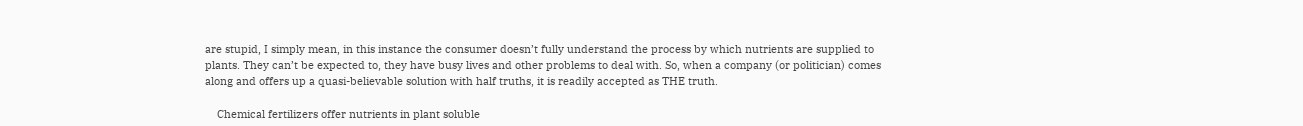are stupid, I simply mean, in this instance the consumer doesn’t fully understand the process by which nutrients are supplied to plants. They can’t be expected to, they have busy lives and other problems to deal with. So, when a company (or politician) comes along and offers up a quasi-believable solution with half truths, it is readily accepted as THE truth.

    Chemical fertilizers offer nutrients in plant soluble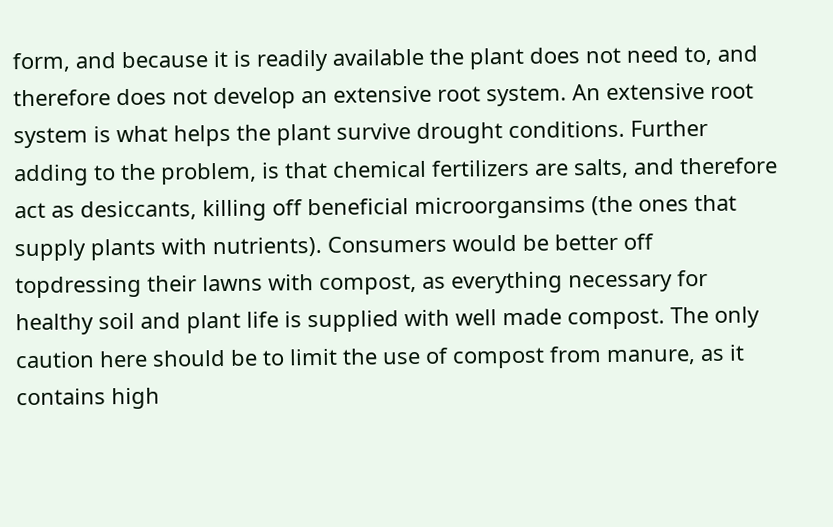form, and because it is readily available the plant does not need to, and therefore does not develop an extensive root system. An extensive root system is what helps the plant survive drought conditions. Further adding to the problem, is that chemical fertilizers are salts, and therefore act as desiccants, killing off beneficial microorgansims (the ones that supply plants with nutrients). Consumers would be better off topdressing their lawns with compost, as everything necessary for healthy soil and plant life is supplied with well made compost. The only caution here should be to limit the use of compost from manure, as it contains high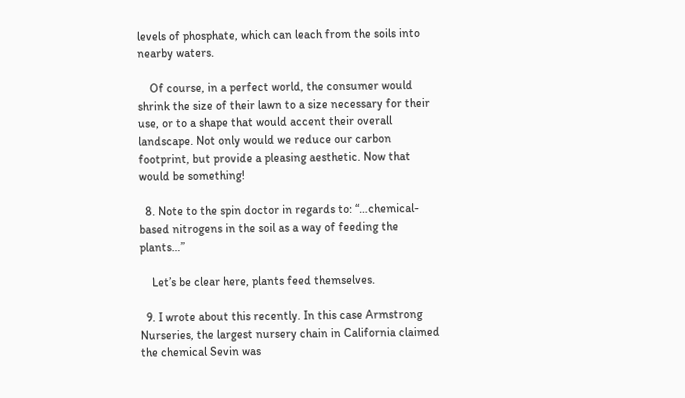levels of phosphate, which can leach from the soils into nearby waters.

    Of course, in a perfect world, the consumer would shrink the size of their lawn to a size necessary for their use, or to a shape that would accent their overall landscape. Not only would we reduce our carbon footprint, but provide a pleasing aesthetic. Now that would be something!

  8. Note to the spin doctor in regards to: “…chemical-based nitrogens in the soil as a way of feeding the plants…”

    Let’s be clear here, plants feed themselves.

  9. I wrote about this recently. In this case Armstrong Nurseries, the largest nursery chain in California claimed the chemical Sevin was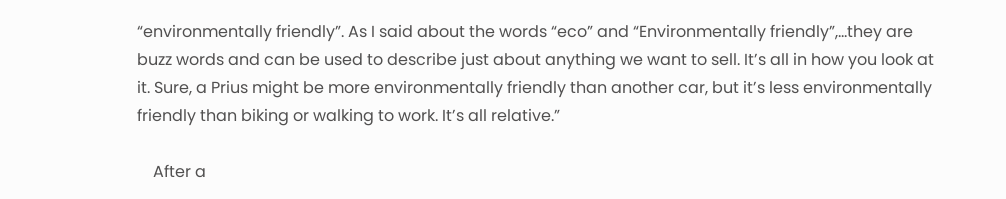“environmentally friendly”. As I said about the words “eco” and “Environmentally friendly”,…they are buzz words and can be used to describe just about anything we want to sell. It’s all in how you look at it. Sure, a Prius might be more environmentally friendly than another car, but it’s less environmentally friendly than biking or walking to work. It’s all relative.”

    After a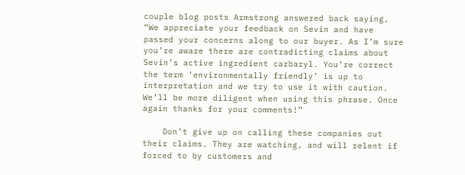couple blog posts Armstrong answered back saying, “We appreciate your feedback on Sevin and have passed your concerns along to our buyer. As I’m sure you’re aware there are contradicting claims about Sevin’s active ingredient carbaryl. You’re correct the term ‘environmentally friendly’ is up to interpretation and we try to use it with caution. We’ll be more diligent when using this phrase. Once again thanks for your comments!”

    Don’t give up on calling these companies out their claims. They are watching, and will relent if forced to by customers and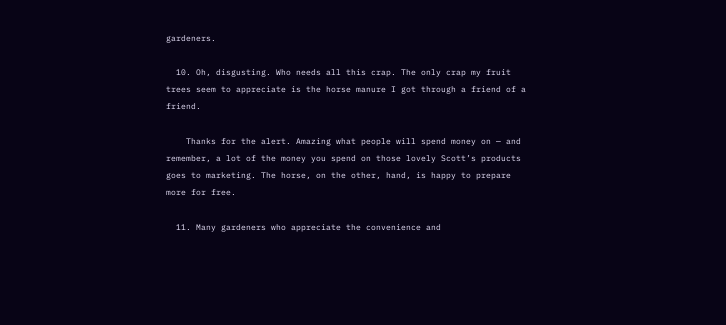gardeners.

  10. Oh, disgusting. Who needs all this crap. The only crap my fruit trees seem to appreciate is the horse manure I got through a friend of a friend.

    Thanks for the alert. Amazing what people will spend money on — and remember, a lot of the money you spend on those lovely Scott’s products goes to marketing. The horse, on the other, hand, is happy to prepare more for free.

  11. Many gardeners who appreciate the convenience and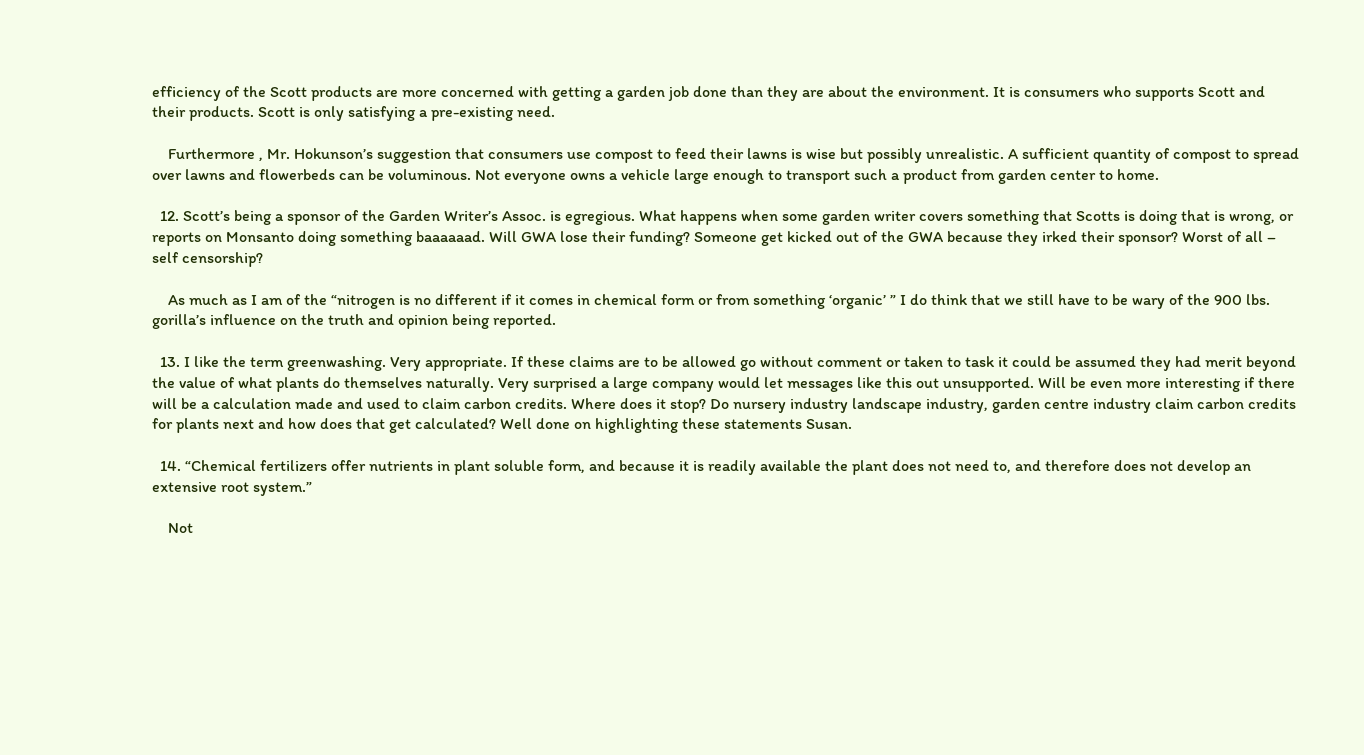efficiency of the Scott products are more concerned with getting a garden job done than they are about the environment. It is consumers who supports Scott and their products. Scott is only satisfying a pre-existing need.

    Furthermore , Mr. Hokunson’s suggestion that consumers use compost to feed their lawns is wise but possibly unrealistic. A sufficient quantity of compost to spread over lawns and flowerbeds can be voluminous. Not everyone owns a vehicle large enough to transport such a product from garden center to home.

  12. Scott’s being a sponsor of the Garden Writer’s Assoc. is egregious. What happens when some garden writer covers something that Scotts is doing that is wrong, or reports on Monsanto doing something baaaaaad. Will GWA lose their funding? Someone get kicked out of the GWA because they irked their sponsor? Worst of all – self censorship?

    As much as I am of the “nitrogen is no different if it comes in chemical form or from something ‘organic’ ” I do think that we still have to be wary of the 900 lbs. gorilla’s influence on the truth and opinion being reported.

  13. I like the term greenwashing. Very appropriate. If these claims are to be allowed go without comment or taken to task it could be assumed they had merit beyond the value of what plants do themselves naturally. Very surprised a large company would let messages like this out unsupported. Will be even more interesting if there will be a calculation made and used to claim carbon credits. Where does it stop? Do nursery industry landscape industry, garden centre industry claim carbon credits for plants next and how does that get calculated? Well done on highlighting these statements Susan.

  14. “Chemical fertilizers offer nutrients in plant soluble form, and because it is readily available the plant does not need to, and therefore does not develop an extensive root system.”

    Not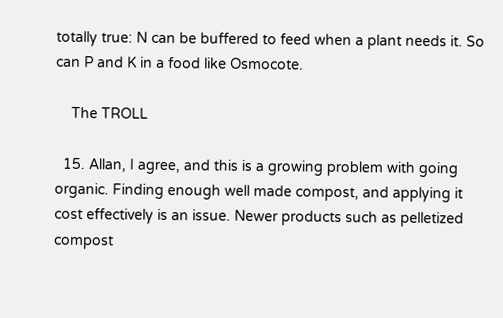totally true: N can be buffered to feed when a plant needs it. So can P and K in a food like Osmocote.

    The TROLL

  15. Allan, I agree, and this is a growing problem with going organic. Finding enough well made compost, and applying it cost effectively is an issue. Newer products such as pelletized compost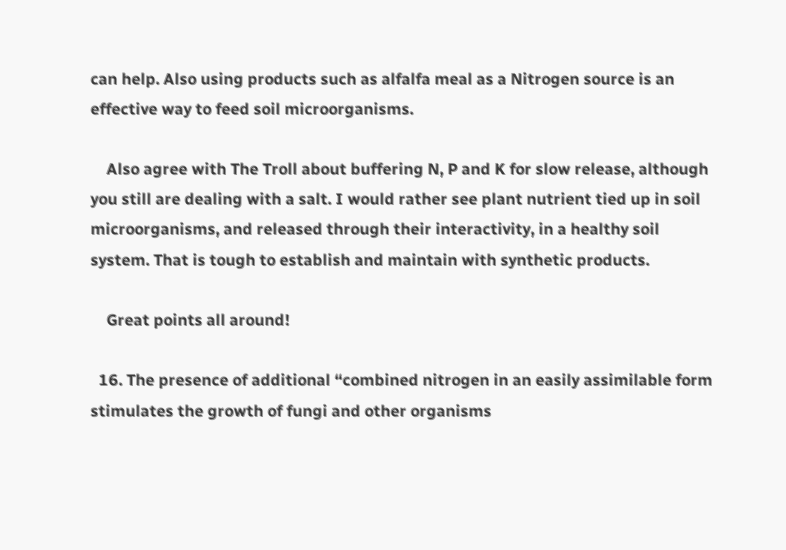can help. Also using products such as alfalfa meal as a Nitrogen source is an effective way to feed soil microorganisms.

    Also agree with The Troll about buffering N, P and K for slow release, although you still are dealing with a salt. I would rather see plant nutrient tied up in soil microorganisms, and released through their interactivity, in a healthy soil system. That is tough to establish and maintain with synthetic products.

    Great points all around!

  16. The presence of additional “combined nitrogen in an easily assimilable form stimulates the growth of fungi and other organisms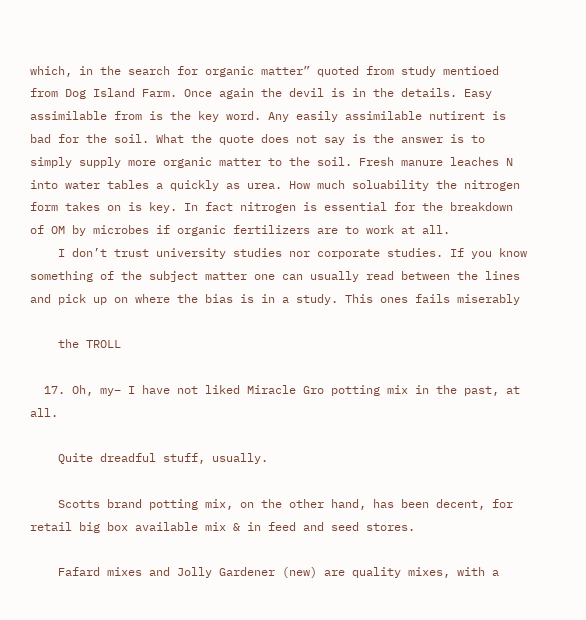which, in the search for organic matter” quoted from study mentioed from Dog Island Farm. Once again the devil is in the details. Easy assimilable from is the key word. Any easily assimilable nutirent is bad for the soil. What the quote does not say is the answer is to simply supply more organic matter to the soil. Fresh manure leaches N into water tables a quickly as urea. How much soluability the nitrogen form takes on is key. In fact nitrogen is essential for the breakdown of OM by microbes if organic fertilizers are to work at all.
    I don’t trust university studies nor corporate studies. If you know something of the subject matter one can usually read between the lines and pick up on where the bias is in a study. This ones fails miserably

    the TROLL

  17. Oh, my– I have not liked Miracle Gro potting mix in the past, at all.

    Quite dreadful stuff, usually.

    Scotts brand potting mix, on the other hand, has been decent, for retail big box available mix & in feed and seed stores.

    Fafard mixes and Jolly Gardener (new) are quality mixes, with a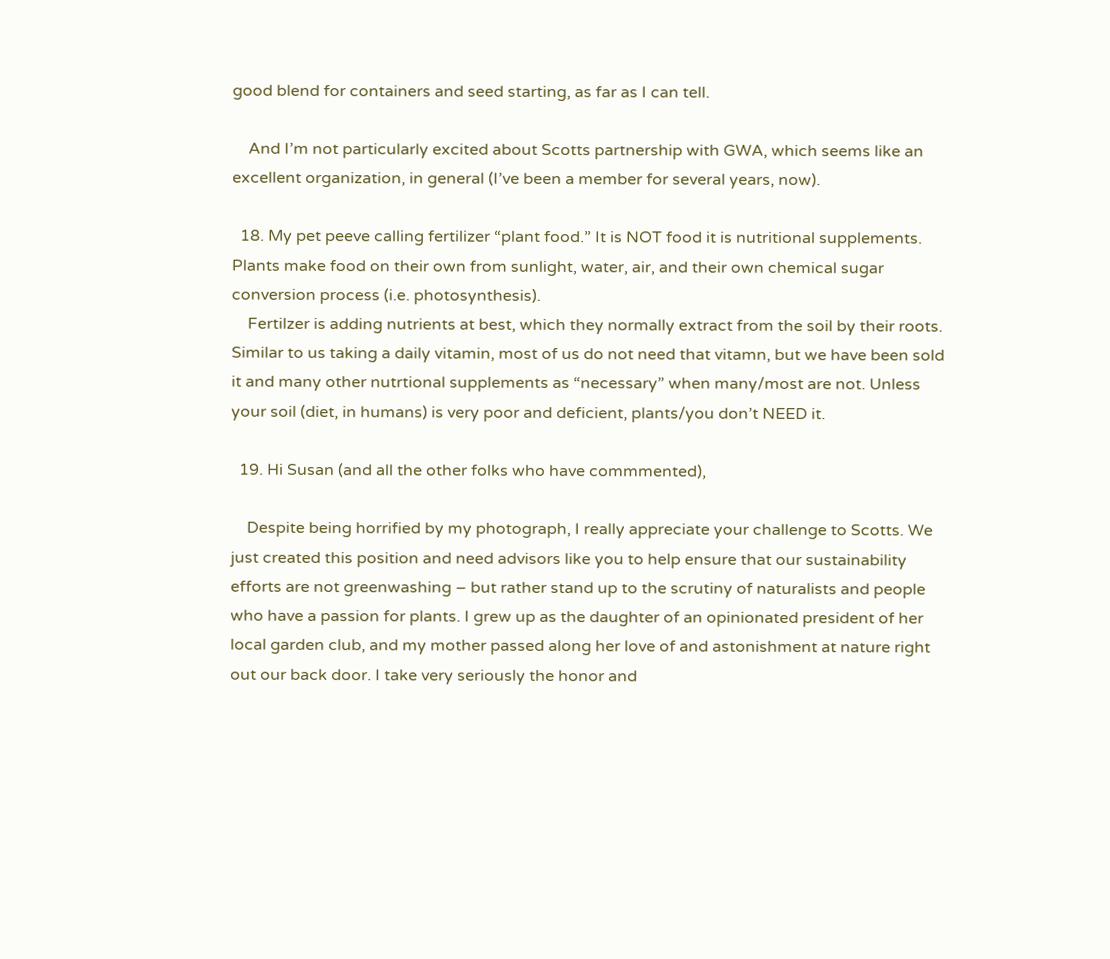good blend for containers and seed starting, as far as I can tell.

    And I’m not particularly excited about Scotts partnership with GWA, which seems like an excellent organization, in general (I’ve been a member for several years, now).

  18. My pet peeve calling fertilizer “plant food.” It is NOT food it is nutritional supplements. Plants make food on their own from sunlight, water, air, and their own chemical sugar conversion process (i.e. photosynthesis).
    Fertilzer is adding nutrients at best, which they normally extract from the soil by their roots. Similar to us taking a daily vitamin, most of us do not need that vitamn, but we have been sold it and many other nutrtional supplements as “necessary” when many/most are not. Unless your soil (diet, in humans) is very poor and deficient, plants/you don’t NEED it.

  19. Hi Susan (and all the other folks who have commmented),

    Despite being horrified by my photograph, I really appreciate your challenge to Scotts. We just created this position and need advisors like you to help ensure that our sustainability efforts are not greenwashing – but rather stand up to the scrutiny of naturalists and people who have a passion for plants. I grew up as the daughter of an opinionated president of her local garden club, and my mother passed along her love of and astonishment at nature right out our back door. I take very seriously the honor and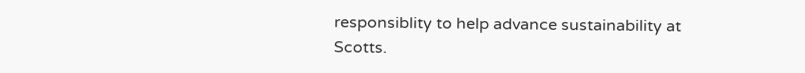responsiblity to help advance sustainability at Scotts.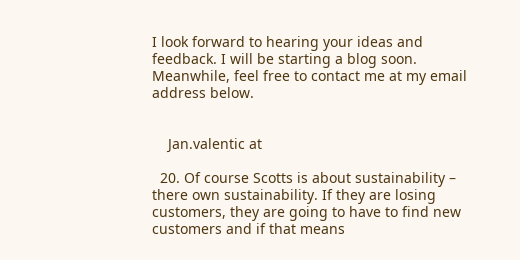I look forward to hearing your ideas and feedback. I will be starting a blog soon. Meanwhile, feel free to contact me at my email address below.


    Jan.valentic at

  20. Of course Scotts is about sustainability – there own sustainability. If they are losing customers, they are going to have to find new customers and if that means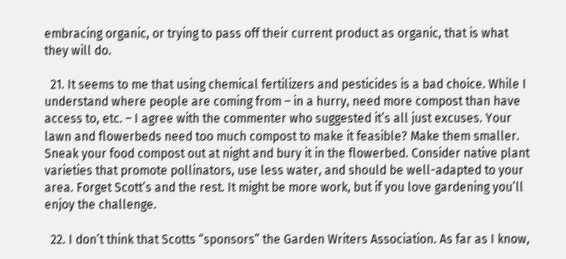embracing organic, or trying to pass off their current product as organic, that is what they will do.

  21. It seems to me that using chemical fertilizers and pesticides is a bad choice. While I understand where people are coming from – in a hurry, need more compost than have access to, etc. – I agree with the commenter who suggested it’s all just excuses. Your lawn and flowerbeds need too much compost to make it feasible? Make them smaller. Sneak your food compost out at night and bury it in the flowerbed. Consider native plant varieties that promote pollinators, use less water, and should be well-adapted to your area. Forget Scott’s and the rest. It might be more work, but if you love gardening you’ll enjoy the challenge.

  22. I don’t think that Scotts “sponsors” the Garden Writers Association. As far as I know,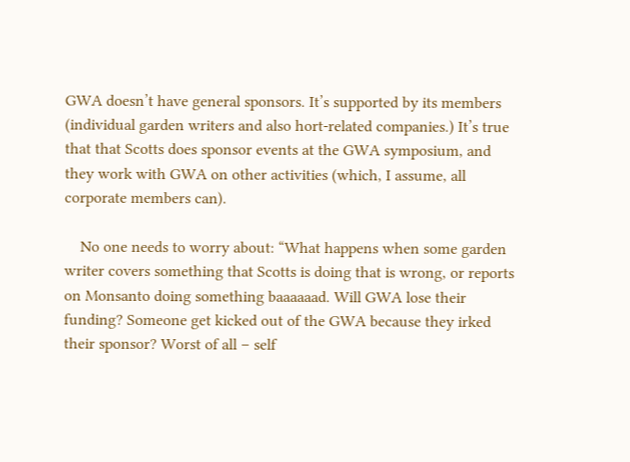GWA doesn’t have general sponsors. It’s supported by its members (individual garden writers and also hort-related companies.) It’s true that that Scotts does sponsor events at the GWA symposium, and they work with GWA on other activities (which, I assume, all corporate members can).

    No one needs to worry about: “What happens when some garden writer covers something that Scotts is doing that is wrong, or reports on Monsanto doing something baaaaaad. Will GWA lose their funding? Someone get kicked out of the GWA because they irked their sponsor? Worst of all – self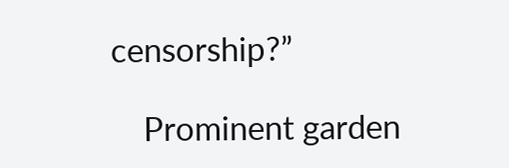censorship?”

    Prominent garden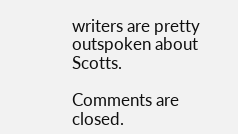writers are pretty outspoken about Scotts.

Comments are closed.